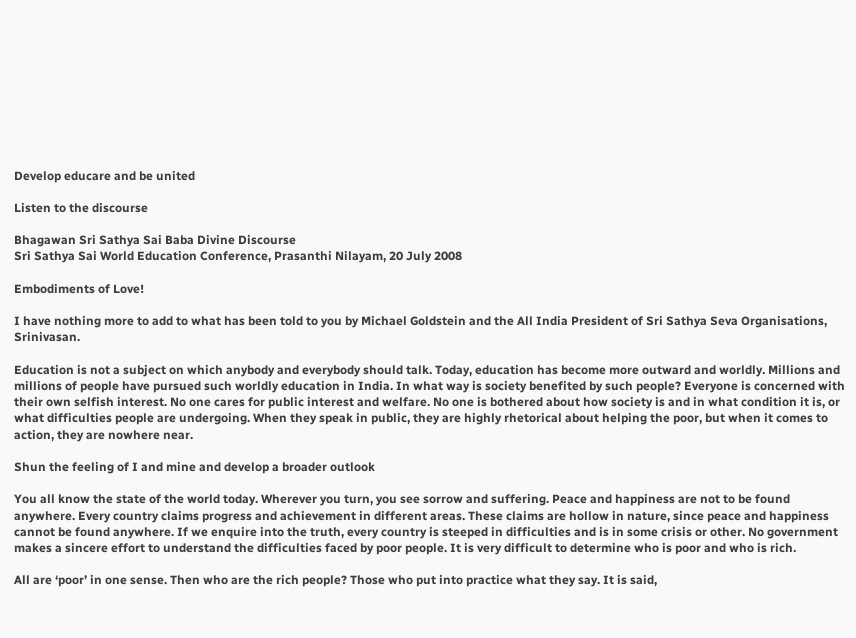Develop educare and be united

Listen to the discourse

Bhagawan Sri Sathya Sai Baba Divine Discourse
Sri Sathya Sai World Education Conference, Prasanthi Nilayam, 20 July 2008

Embodiments of Love!

I have nothing more to add to what has been told to you by Michael Goldstein and the All India President of Sri Sathya Seva Organisations, Srinivasan.

Education is not a subject on which anybody and everybody should talk. Today, education has become more outward and worldly. Millions and millions of people have pursued such worldly education in India. In what way is society benefited by such people? Everyone is concerned with their own selfish interest. No one cares for public interest and welfare. No one is bothered about how society is and in what condition it is, or what difficulties people are undergoing. When they speak in public, they are highly rhetorical about helping the poor, but when it comes to action, they are nowhere near.

Shun the feeling of I and mine and develop a broader outlook

You all know the state of the world today. Wherever you turn, you see sorrow and suffering. Peace and happiness are not to be found anywhere. Every country claims progress and achievement in different areas. These claims are hollow in nature, since peace and happiness cannot be found anywhere. If we enquire into the truth, every country is steeped in difficulties and is in some crisis or other. No government makes a sincere effort to understand the difficulties faced by poor people. It is very difficult to determine who is poor and who is rich.

All are ‘poor’ in one sense. Then who are the rich people? Those who put into practice what they say. It is said,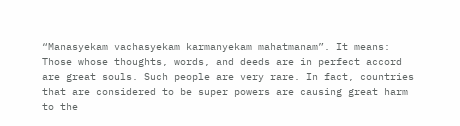“Manasyekam vachasyekam karmanyekam mahatmanam”. It means: Those whose thoughts, words, and deeds are in perfect accord are great souls. Such people are very rare. In fact, countries that are considered to be super powers are causing great harm to the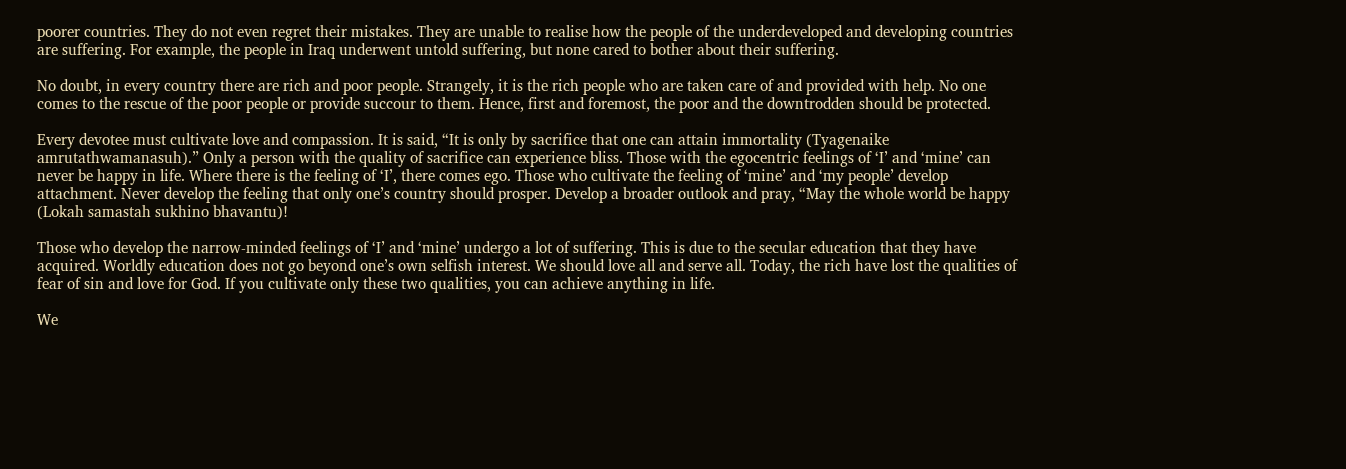poorer countries. They do not even regret their mistakes. They are unable to realise how the people of the underdeveloped and developing countries are suffering. For example, the people in Iraq underwent untold suffering, but none cared to bother about their suffering.

No doubt, in every country there are rich and poor people. Strangely, it is the rich people who are taken care of and provided with help. No one comes to the rescue of the poor people or provide succour to them. Hence, first and foremost, the poor and the downtrodden should be protected.

Every devotee must cultivate love and compassion. It is said, “It is only by sacrifice that one can attain immortality (Tyagenaike amrutathwamanasuh).” Only a person with the quality of sacrifice can experience bliss. Those with the egocentric feelings of ‘I’ and ‘mine’ can never be happy in life. Where there is the feeling of ‘I’, there comes ego. Those who cultivate the feeling of ‘mine’ and ‘my people’ develop attachment. Never develop the feeling that only one’s country should prosper. Develop a broader outlook and pray, “May the whole world be happy (Lokah samastah sukhino bhavantu)!

Those who develop the narrow-minded feelings of ‘I’ and ‘mine’ undergo a lot of suffering. This is due to the secular education that they have acquired. Worldly education does not go beyond one’s own selfish interest. We should love all and serve all. Today, the rich have lost the qualities of fear of sin and love for God. If you cultivate only these two qualities, you can achieve anything in life.

We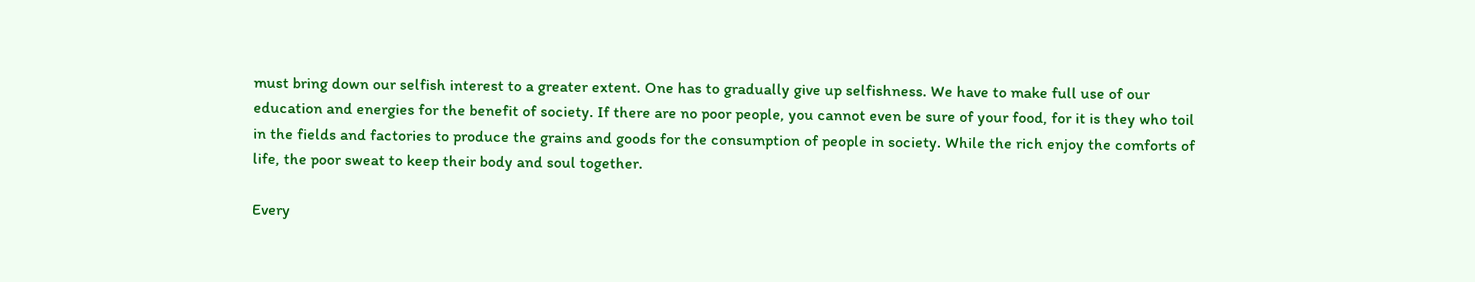must bring down our selfish interest to a greater extent. One has to gradually give up selfishness. We have to make full use of our education and energies for the benefit of society. If there are no poor people, you cannot even be sure of your food, for it is they who toil in the fields and factories to produce the grains and goods for the consumption of people in society. While the rich enjoy the comforts of life, the poor sweat to keep their body and soul together.

Every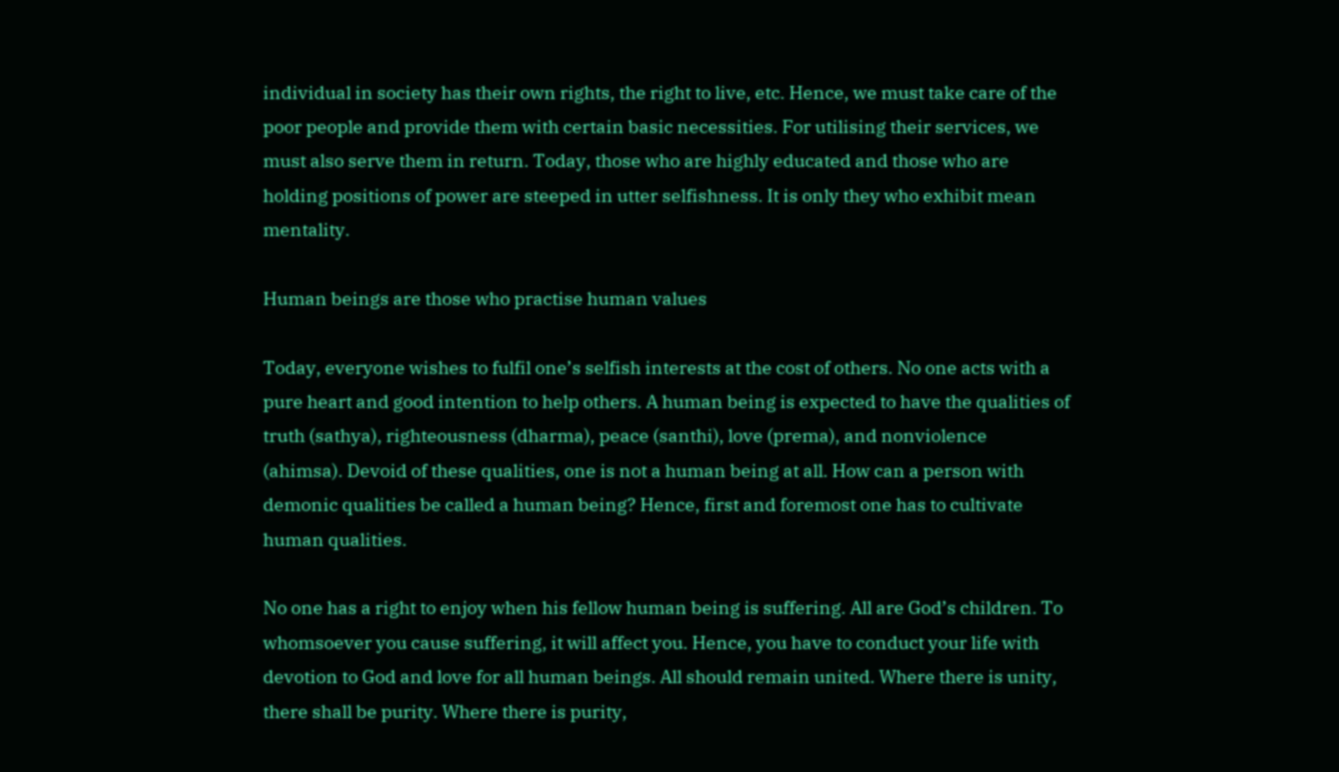individual in society has their own rights, the right to live, etc. Hence, we must take care of the poor people and provide them with certain basic necessities. For utilising their services, we must also serve them in return. Today, those who are highly educated and those who are holding positions of power are steeped in utter selfishness. It is only they who exhibit mean mentality.

Human beings are those who practise human values

Today, everyone wishes to fulfil one’s selfish interests at the cost of others. No one acts with a pure heart and good intention to help others. A human being is expected to have the qualities of truth (sathya), righteousness (dharma), peace (santhi), love (prema), and nonviolence (ahimsa). Devoid of these qualities, one is not a human being at all. How can a person with demonic qualities be called a human being? Hence, first and foremost one has to cultivate human qualities.

No one has a right to enjoy when his fellow human being is suffering. All are God’s children. To whomsoever you cause suffering, it will affect you. Hence, you have to conduct your life with devotion to God and love for all human beings. All should remain united. Where there is unity, there shall be purity. Where there is purity,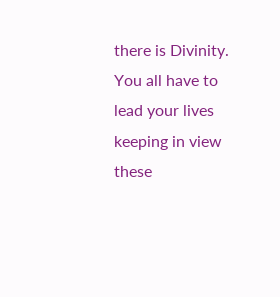there is Divinity. You all have to lead your lives keeping in view these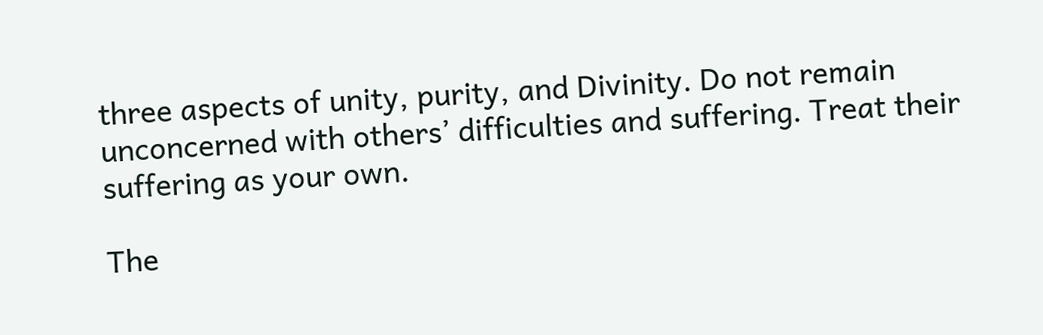three aspects of unity, purity, and Divinity. Do not remain unconcerned with others’ difficulties and suffering. Treat their suffering as your own.

The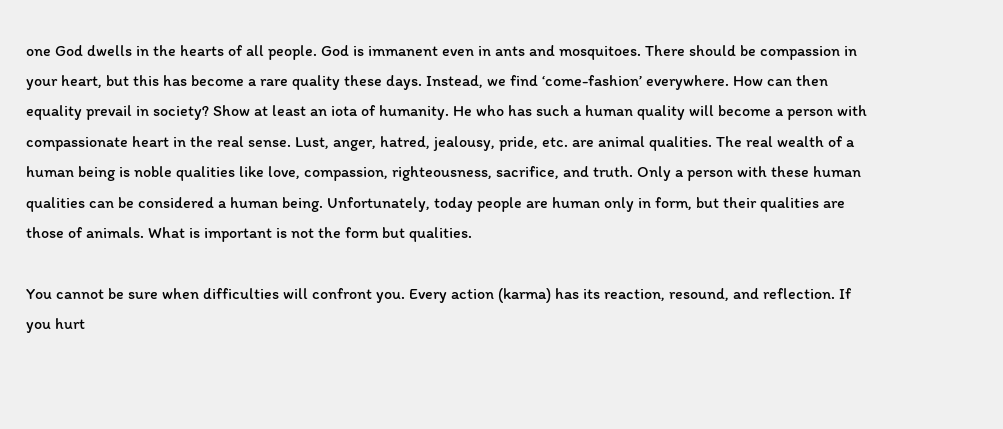one God dwells in the hearts of all people. God is immanent even in ants and mosquitoes. There should be compassion in your heart, but this has become a rare quality these days. Instead, we find ‘come-fashion’ everywhere. How can then equality prevail in society? Show at least an iota of humanity. He who has such a human quality will become a person with compassionate heart in the real sense. Lust, anger, hatred, jealousy, pride, etc. are animal qualities. The real wealth of a human being is noble qualities like love, compassion, righteousness, sacrifice, and truth. Only a person with these human qualities can be considered a human being. Unfortunately, today people are human only in form, but their qualities are those of animals. What is important is not the form but qualities.

You cannot be sure when difficulties will confront you. Every action (karma) has its reaction, resound, and reflection. If you hurt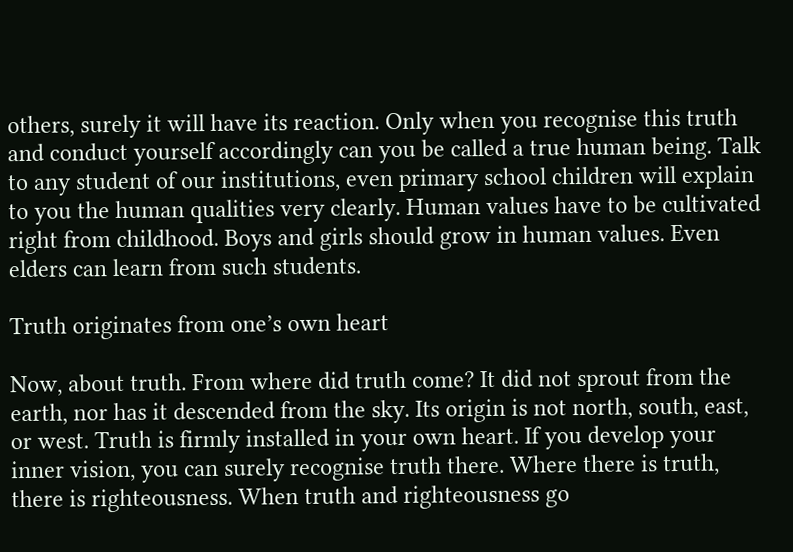others, surely it will have its reaction. Only when you recognise this truth and conduct yourself accordingly can you be called a true human being. Talk to any student of our institutions, even primary school children will explain to you the human qualities very clearly. Human values have to be cultivated right from childhood. Boys and girls should grow in human values. Even elders can learn from such students.

Truth originates from one’s own heart

Now, about truth. From where did truth come? It did not sprout from the earth, nor has it descended from the sky. Its origin is not north, south, east, or west. Truth is firmly installed in your own heart. If you develop your inner vision, you can surely recognise truth there. Where there is truth, there is righteousness. When truth and righteousness go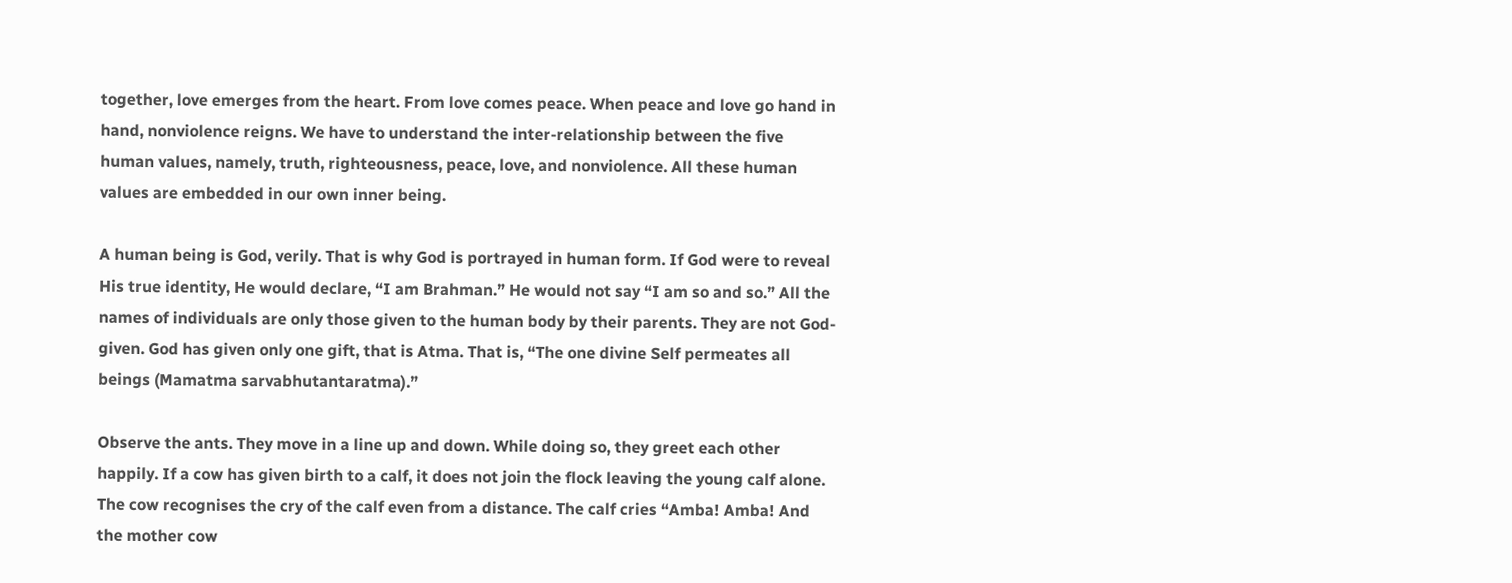together, love emerges from the heart. From love comes peace. When peace and love go hand in hand, nonviolence reigns. We have to understand the inter-relationship between the five human values, namely, truth, righteousness, peace, love, and nonviolence. All these human values are embedded in our own inner being.

A human being is God, verily. That is why God is portrayed in human form. If God were to reveal His true identity, He would declare, “I am Brahman.” He would not say “I am so and so.” All the names of individuals are only those given to the human body by their parents. They are not God-given. God has given only one gift, that is Atma. That is, “The one divine Self permeates all beings (Mamatma sarvabhutantaratma).”

Observe the ants. They move in a line up and down. While doing so, they greet each other happily. If a cow has given birth to a calf, it does not join the flock leaving the young calf alone. The cow recognises the cry of the calf even from a distance. The calf cries “Amba! Amba! And the mother cow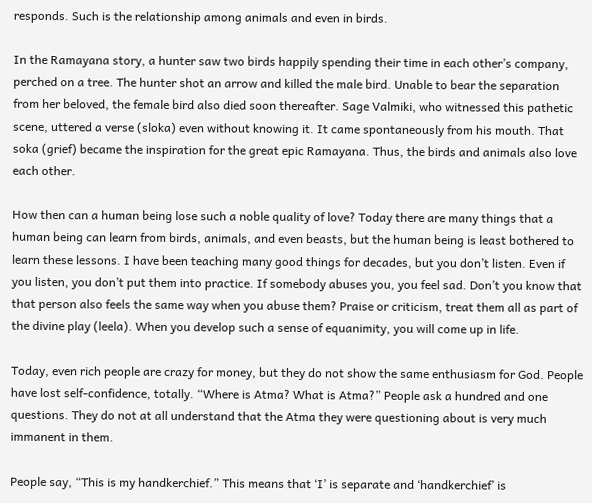responds. Such is the relationship among animals and even in birds.

In the Ramayana story, a hunter saw two birds happily spending their time in each other’s company, perched on a tree. The hunter shot an arrow and killed the male bird. Unable to bear the separation from her beloved, the female bird also died soon thereafter. Sage Valmiki, who witnessed this pathetic scene, uttered a verse (sloka) even without knowing it. It came spontaneously from his mouth. That soka (grief) became the inspiration for the great epic Ramayana. Thus, the birds and animals also love each other.

How then can a human being lose such a noble quality of love? Today there are many things that a human being can learn from birds, animals, and even beasts, but the human being is least bothered to learn these lessons. I have been teaching many good things for decades, but you don’t listen. Even if you listen, you don’t put them into practice. If somebody abuses you, you feel sad. Don’t you know that that person also feels the same way when you abuse them? Praise or criticism, treat them all as part of the divine play (leela). When you develop such a sense of equanimity, you will come up in life.

Today, even rich people are crazy for money, but they do not show the same enthusiasm for God. People have lost self-confidence, totally. “Where is Atma? What is Atma?” People ask a hundred and one questions. They do not at all understand that the Atma they were questioning about is very much immanent in them.

People say, “This is my handkerchief.” This means that ‘I’ is separate and ‘handkerchief’ is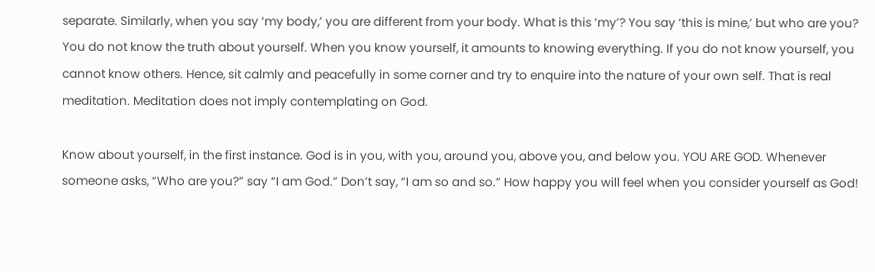separate. Similarly, when you say ‘my body,’ you are different from your body. What is this ‘my’? You say ‘this is mine,’ but who are you? You do not know the truth about yourself. When you know yourself, it amounts to knowing everything. If you do not know yourself, you cannot know others. Hence, sit calmly and peacefully in some corner and try to enquire into the nature of your own self. That is real meditation. Meditation does not imply contemplating on God.

Know about yourself, in the first instance. God is in you, with you, around you, above you, and below you. YOU ARE GOD. Whenever someone asks, “Who are you?” say “I am God.” Don’t say, “I am so and so.” How happy you will feel when you consider yourself as God!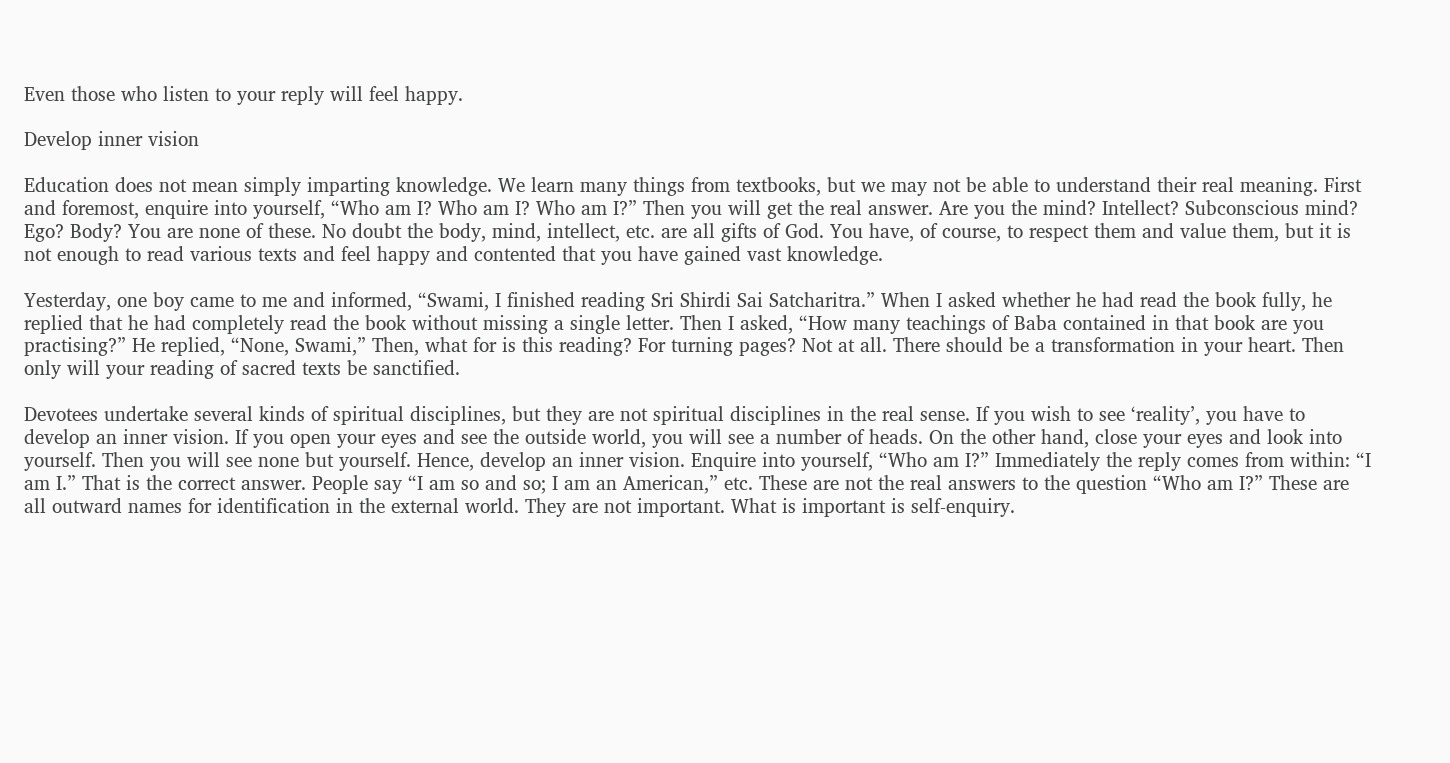Even those who listen to your reply will feel happy.

Develop inner vision

Education does not mean simply imparting knowledge. We learn many things from textbooks, but we may not be able to understand their real meaning. First and foremost, enquire into yourself, “Who am I? Who am I? Who am I?” Then you will get the real answer. Are you the mind? Intellect? Subconscious mind? Ego? Body? You are none of these. No doubt the body, mind, intellect, etc. are all gifts of God. You have, of course, to respect them and value them, but it is not enough to read various texts and feel happy and contented that you have gained vast knowledge.

Yesterday, one boy came to me and informed, “Swami, I finished reading Sri Shirdi Sai Satcharitra.” When I asked whether he had read the book fully, he replied that he had completely read the book without missing a single letter. Then I asked, “How many teachings of Baba contained in that book are you practising?” He replied, “None, Swami,” Then, what for is this reading? For turning pages? Not at all. There should be a transformation in your heart. Then only will your reading of sacred texts be sanctified.

Devotees undertake several kinds of spiritual disciplines, but they are not spiritual disciplines in the real sense. If you wish to see ‘reality’, you have to develop an inner vision. If you open your eyes and see the outside world, you will see a number of heads. On the other hand, close your eyes and look into yourself. Then you will see none but yourself. Hence, develop an inner vision. Enquire into yourself, “Who am I?” Immediately the reply comes from within: “I am I.” That is the correct answer. People say “I am so and so; I am an American,” etc. These are not the real answers to the question “Who am I?” These are all outward names for identification in the external world. They are not important. What is important is self-enquiry.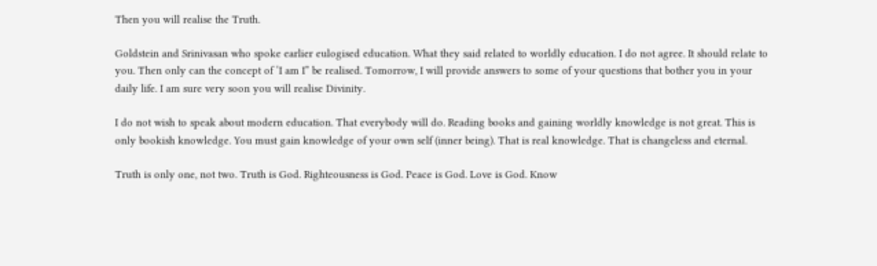Then you will realise the Truth.

Goldstein and Srinivasan who spoke earlier eulogised education. What they said related to worldly education. I do not agree. It should relate to you. Then only can the concept of ‘I am I” be realised. Tomorrow, I will provide answers to some of your questions that bother you in your daily life. I am sure very soon you will realise Divinity.

I do not wish to speak about modern education. That everybody will do. Reading books and gaining worldly knowledge is not great. This is only bookish knowledge. You must gain knowledge of your own self (inner being). That is real knowledge. That is changeless and eternal.

Truth is only one, not two. Truth is God. Righteousness is God. Peace is God. Love is God. Know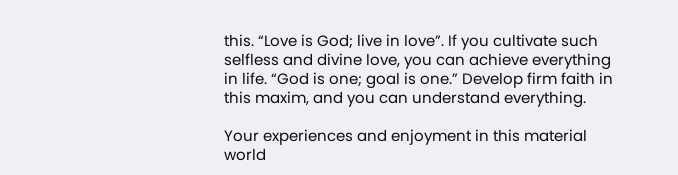this. “Love is God; live in love”. If you cultivate such selfless and divine love, you can achieve everything in life. “God is one; goal is one.” Develop firm faith in this maxim, and you can understand everything.

Your experiences and enjoyment in this material world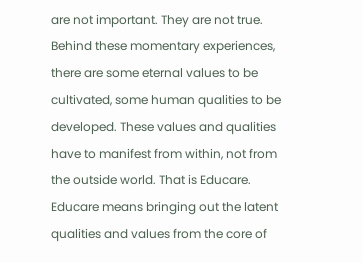are not important. They are not true. Behind these momentary experiences, there are some eternal values to be cultivated, some human qualities to be developed. These values and qualities have to manifest from within, not from the outside world. That is Educare. Educare means bringing out the latent qualities and values from the core of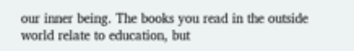our inner being. The books you read in the outside world relate to education, but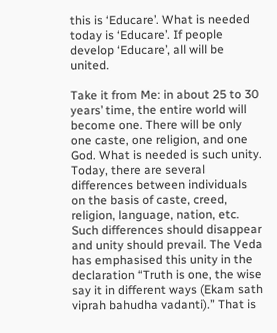this is ‘Educare’. What is needed today is ‘Educare’. If people develop ‘Educare’, all will be united.

Take it from Me: in about 25 to 30 years’ time, the entire world will become one. There will be only one caste, one religion, and one God. What is needed is such unity. Today, there are several differences between individuals on the basis of caste, creed, religion, language, nation, etc. Such differences should disappear and unity should prevail. The Veda has emphasised this unity in the declaration “Truth is one, the wise say it in different ways (Ekam sath viprah bahudha vadanti).” That is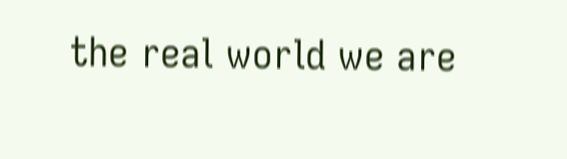the real world we are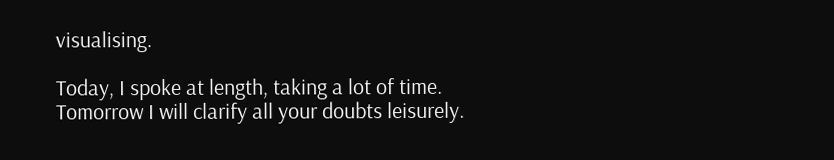visualising.

Today, I spoke at length, taking a lot of time. Tomorrow I will clarify all your doubts leisurely.